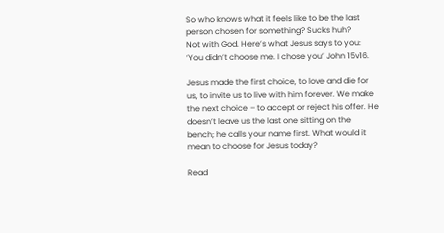So who knows what it feels like to be the last person chosen for something? Sucks huh?
Not with God. Here’s what Jesus says to you:
‘You didn’t choose me. I chose you’ John 15v16.

Jesus made the first choice, to love and die for us, to invite us to live with him forever. We make the next choice – to accept or reject his offer. He doesn’t leave us the last one sitting on the bench; he calls your name first. What would it mean to choose for Jesus today?

Read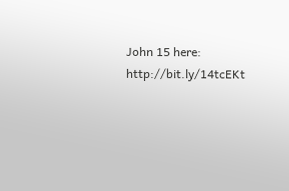John 15 here: http://bit.ly/14tcEKt